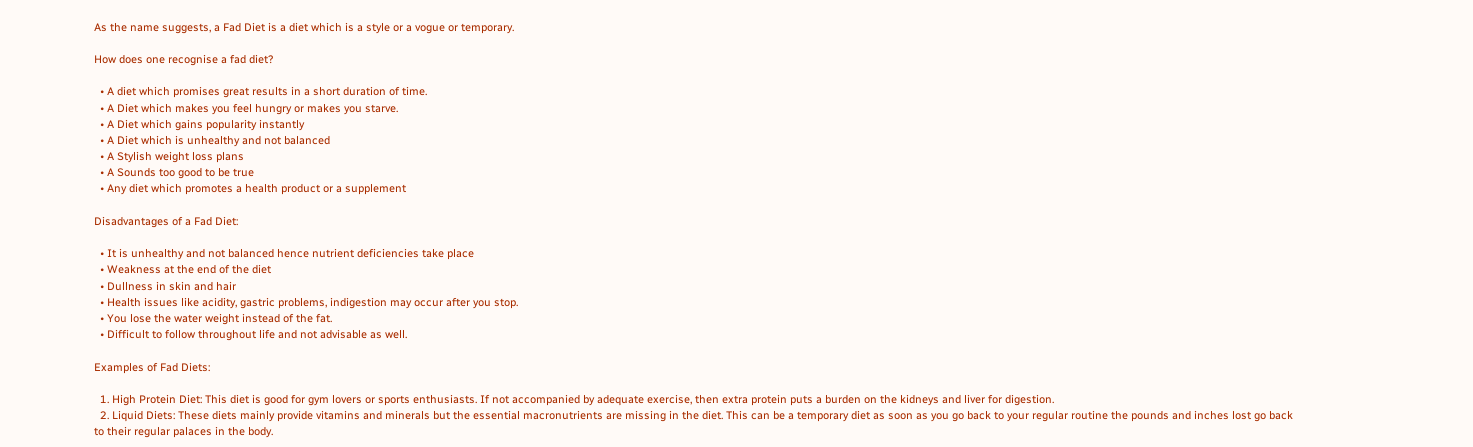As the name suggests, a Fad Diet is a diet which is a style or a vogue or temporary.

How does one recognise a fad diet?

  • A diet which promises great results in a short duration of time.
  • A Diet which makes you feel hungry or makes you starve.
  • A Diet which gains popularity instantly
  • A Diet which is unhealthy and not balanced
  • A Stylish weight loss plans
  • A Sounds too good to be true
  • Any diet which promotes a health product or a supplement

Disadvantages of a Fad Diet:

  • It is unhealthy and not balanced hence nutrient deficiencies take place
  • Weakness at the end of the diet
  • Dullness in skin and hair
  • Health issues like acidity, gastric problems, indigestion may occur after you stop.
  • You lose the water weight instead of the fat.
  • Difficult to follow throughout life and not advisable as well.

Examples of Fad Diets:

  1. High Protein Diet: This diet is good for gym lovers or sports enthusiasts. If not accompanied by adequate exercise, then extra protein puts a burden on the kidneys and liver for digestion.
  2. Liquid Diets: These diets mainly provide vitamins and minerals but the essential macronutrients are missing in the diet. This can be a temporary diet as soon as you go back to your regular routine the pounds and inches lost go back to their regular palaces in the body.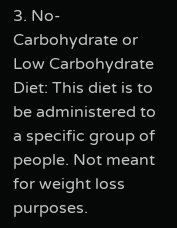3. No-Carbohydrate or Low Carbohydrate Diet: This diet is to be administered to a specific group of people. Not meant for weight loss purposes.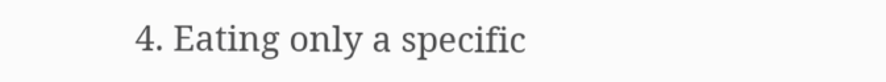4. Eating only a specific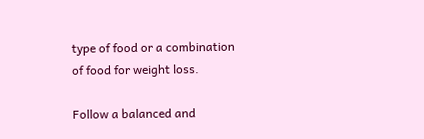type of food or a combination of food for weight loss.

Follow a balanced and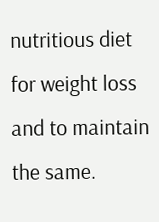nutritious diet for weight loss and to maintain the same.